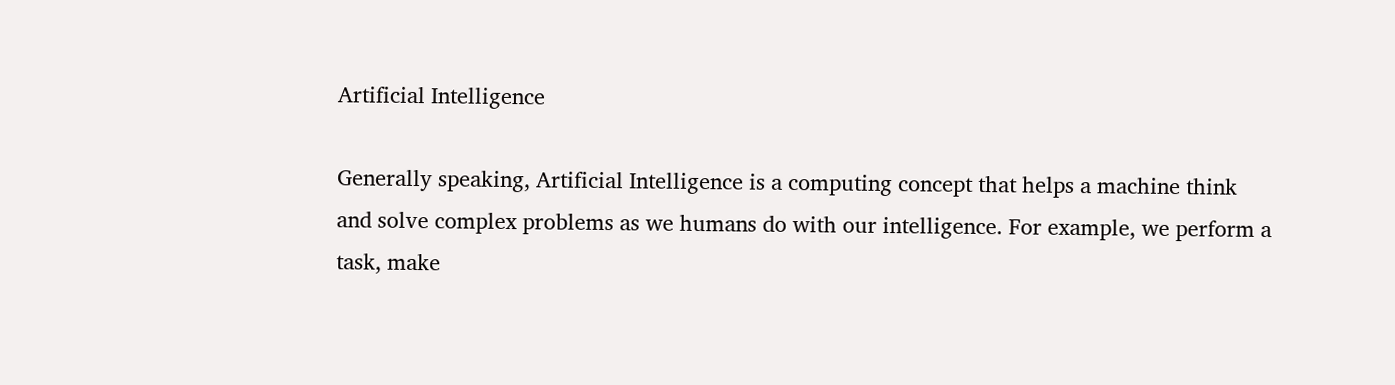Artificial Intelligence

Generally speaking, Artificial Intelligence is a computing concept that helps a machine think and solve complex problems as we humans do with our intelligence. For example, we perform a task, make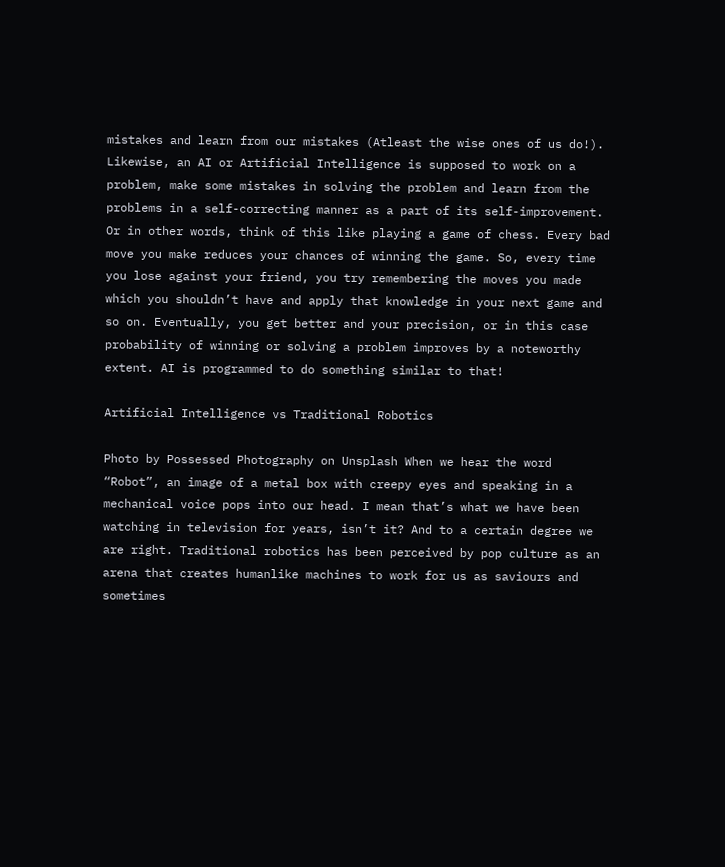mistakes and learn from our mistakes (Atleast the wise ones of us do!). Likewise, an AI or Artificial Intelligence is supposed to work on a problem, make some mistakes in solving the problem and learn from the problems in a self-correcting manner as a part of its self-improvement. Or in other words, think of this like playing a game of chess. Every bad move you make reduces your chances of winning the game. So, every time you lose against your friend, you try remembering the moves you made which you shouldn’t have and apply that knowledge in your next game and so on. Eventually, you get better and your precision, or in this case probability of winning or solving a problem improves by a noteworthy extent. AI is programmed to do something similar to that!

Artificial Intelligence vs Traditional Robotics

Photo by Possessed Photography on Unsplash When we hear the word “Robot”, an image of a metal box with creepy eyes and speaking in a mechanical voice pops into our head. I mean that’s what we have been watching in television for years, isn’t it? And to a certain degree we are right. Traditional robotics has been perceived by pop culture as an arena that creates humanlike machines to work for us as saviours and sometimes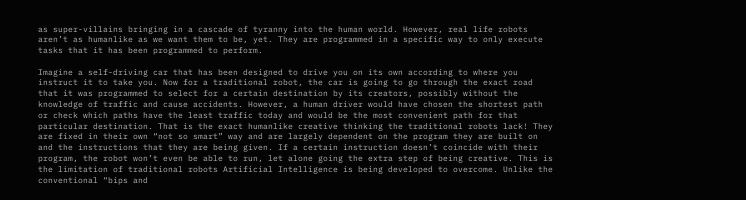as super-villains bringing in a cascade of tyranny into the human world. However, real life robots aren’t as humanlike as we want them to be, yet. They are programmed in a specific way to only execute tasks that it has been programmed to perform.

Imagine a self-driving car that has been designed to drive you on its own according to where you instruct it to take you. Now for a traditional robot, the car is going to go through the exact road that it was programmed to select for a certain destination by its creators, possibly without the knowledge of traffic and cause accidents. However, a human driver would have chosen the shortest path or check which paths have the least traffic today and would be the most convenient path for that particular destination. That is the exact humanlike creative thinking the traditional robots lack! They are fixed in their own “not so smart” way and are largely dependent on the program they are built on and the instructions that they are being given. If a certain instruction doesn’t coincide with their program, the robot won’t even be able to run, let alone going the extra step of being creative. This is the limitation of traditional robots Artificial Intelligence is being developed to overcome. Unlike the conventional “bips and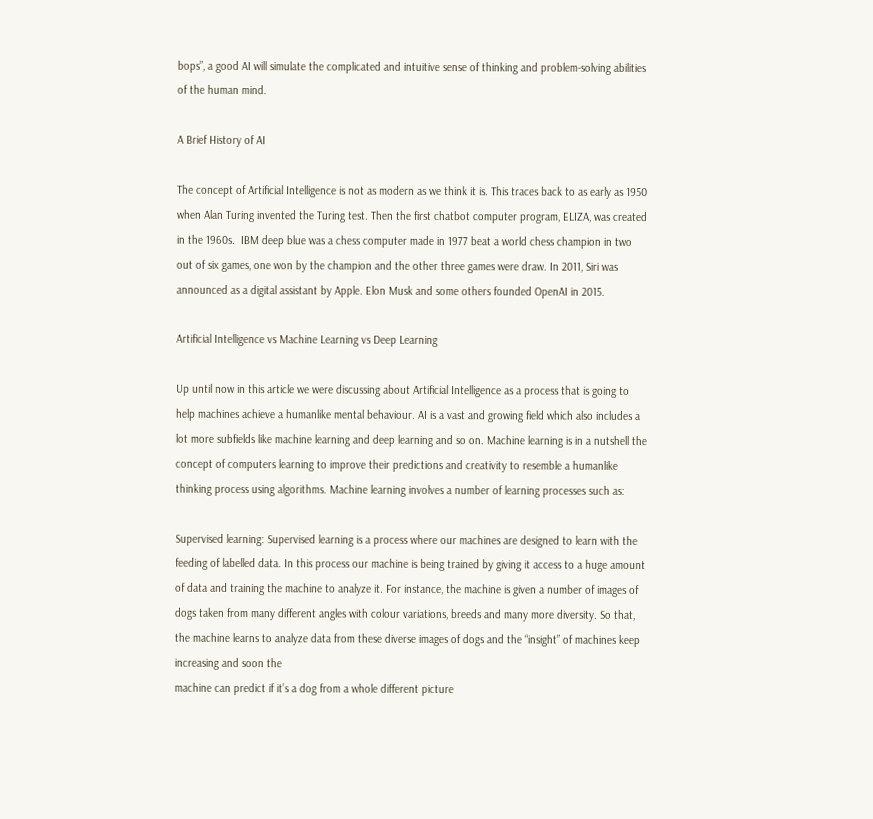bops”, a good AI will simulate the complicated and intuitive sense of thinking and problem-solving abilities of the human mind.

A Brief History of AI

The concept of Artificial Intelligence is not as modern as we think it is. This traces back to as early as 1950 when Alan Turing invented the Turing test. Then the first chatbot computer program, ELIZA, was created in the 1960s.  IBM deep blue was a chess computer made in 1977 beat a world chess champion in two out of six games, one won by the champion and the other three games were draw. In 2011, Siri was announced as a digital assistant by Apple. Elon Musk and some others founded OpenAI in 2015.

Artificial Intelligence vs Machine Learning vs Deep Learning

Up until now in this article we were discussing about Artificial Intelligence as a process that is going to help machines achieve a humanlike mental behaviour. AI is a vast and growing field which also includes a lot more subfields like machine learning and deep learning and so on. Machine learning is in a nutshell the concept of computers learning to improve their predictions and creativity to resemble a humanlike thinking process using algorithms. Machine learning involves a number of learning processes such as:

Supervised learning: Supervised learning is a process where our machines are designed to learn with the feeding of labelled data. In this process our machine is being trained by giving it access to a huge amount of data and training the machine to analyze it. For instance, the machine is given a number of images of dogs taken from many different angles with colour variations, breeds and many more diversity. So that, the machine learns to analyze data from these diverse images of dogs and the “insight” of machines keep increasing and soon the
machine can predict if it’s a dog from a whole different picture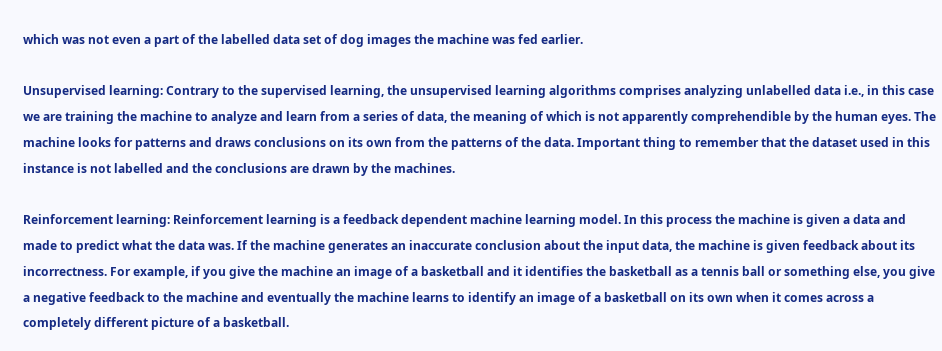which was not even a part of the labelled data set of dog images the machine was fed earlier.

Unsupervised learning: Contrary to the supervised learning, the unsupervised learning algorithms comprises analyzing unlabelled data i.e., in this case we are training the machine to analyze and learn from a series of data, the meaning of which is not apparently comprehendible by the human eyes. The machine looks for patterns and draws conclusions on its own from the patterns of the data. Important thing to remember that the dataset used in this instance is not labelled and the conclusions are drawn by the machines.

Reinforcement learning: Reinforcement learning is a feedback dependent machine learning model. In this process the machine is given a data and made to predict what the data was. If the machine generates an inaccurate conclusion about the input data, the machine is given feedback about its incorrectness. For example, if you give the machine an image of a basketball and it identifies the basketball as a tennis ball or something else, you give a negative feedback to the machine and eventually the machine learns to identify an image of a basketball on its own when it comes across a completely different picture of a basketball.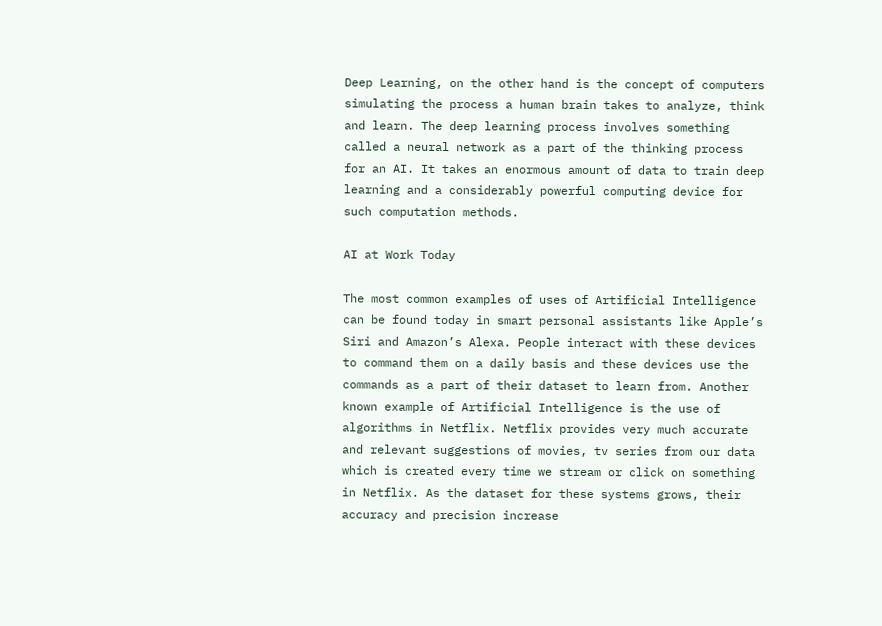Deep Learning, on the other hand is the concept of computers simulating the process a human brain takes to analyze, think and learn. The deep learning process involves something called a neural network as a part of the thinking process for an AI. It takes an enormous amount of data to train deep learning and a considerably powerful computing device for such computation methods.

AI at Work Today

The most common examples of uses of Artificial Intelligence can be found today in smart personal assistants like Apple’s Siri and Amazon’s Alexa. People interact with these devices to command them on a daily basis and these devices use the commands as a part of their dataset to learn from. Another known example of Artificial Intelligence is the use of algorithms in Netflix. Netflix provides very much accurate and relevant suggestions of movies, tv series from our data which is created every time we stream or click on something in Netflix. As the dataset for these systems grows, their accuracy and precision increase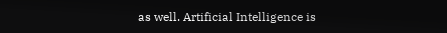as well. Artificial Intelligence is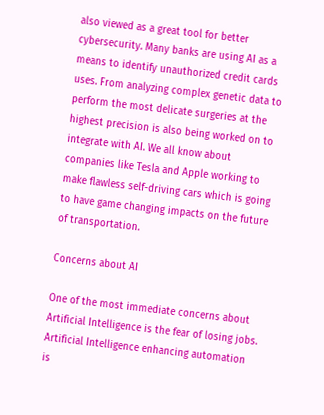also viewed as a great tool for better cybersecurity. Many banks are using AI as a means to identify unauthorized credit cards uses. From analyzing complex genetic data to perform the most delicate surgeries at the highest precision is also being worked on to integrate with AI. We all know about companies like Tesla and Apple working to make flawless self-driving cars which is going to have game changing impacts on the future of transportation.

Concerns about AI

One of the most immediate concerns about Artificial Intelligence is the fear of losing jobs. Artificial Intelligence enhancing automation is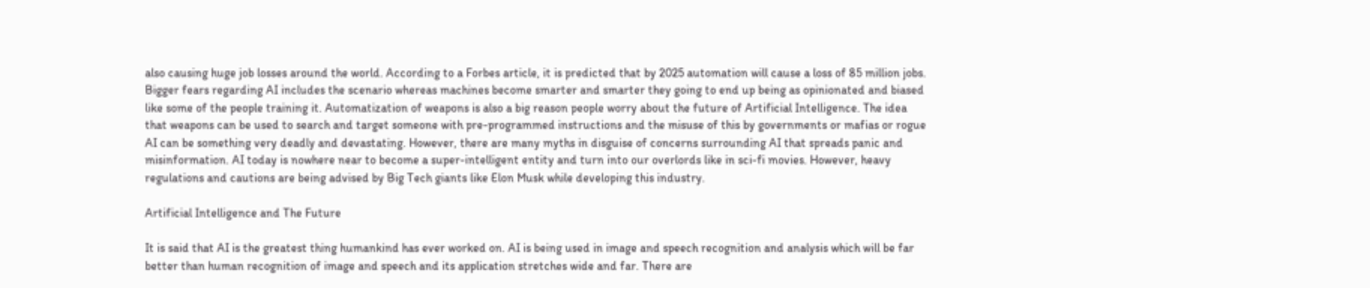also causing huge job losses around the world. According to a Forbes article, it is predicted that by 2025 automation will cause a loss of 85 million jobs. Bigger fears regarding AI includes the scenario whereas machines become smarter and smarter they going to end up being as opinionated and biased like some of the people training it. Automatization of weapons is also a big reason people worry about the future of Artificial Intelligence. The idea that weapons can be used to search and target someone with pre-programmed instructions and the misuse of this by governments or mafias or rogue AI can be something very deadly and devastating. However, there are many myths in disguise of concerns surrounding AI that spreads panic and misinformation. AI today is nowhere near to become a super-intelligent entity and turn into our overlords like in sci-fi movies. However, heavy regulations and cautions are being advised by Big Tech giants like Elon Musk while developing this industry.

Artificial Intelligence and The Future

It is said that AI is the greatest thing humankind has ever worked on. AI is being used in image and speech recognition and analysis which will be far better than human recognition of image and speech and its application stretches wide and far. There are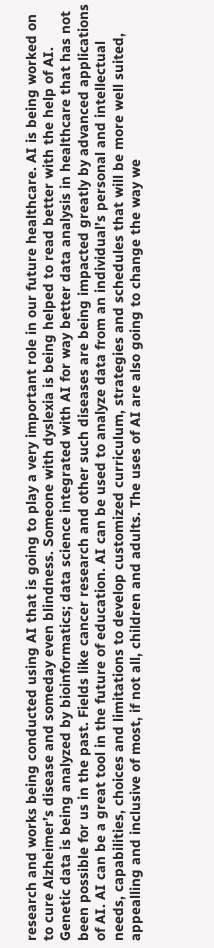research and works being conducted using AI that is going to play a very important role in our future healthcare. AI is being worked on to cure Alzheimer’s disease and someday even blindness. Someone with dyslexia is being helped to read better with the help of AI. Genetic data is being analyzed by bioinformatics; data science integrated with AI for way better data analysis in healthcare that has not been possible for us in the past. Fields like cancer research and other such diseases are being impacted greatly by advanced applications of AI. AI can be a great tool in the future of education. AI can be used to analyze data from an individual’s personal and intellectual needs, capabilities, choices and limitations to develop customized curriculum, strategies and schedules that will be more well suited, appealling and inclusive of most, if not all, children and adults. The uses of AI are also going to change the way we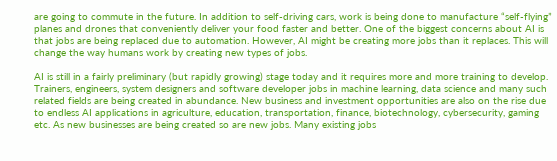are going to commute in the future. In addition to self-driving cars, work is being done to manufacture “self-flying” planes and drones that conveniently deliver your food faster and better. One of the biggest concerns about AI is that jobs are being replaced due to automation. However, AI might be creating more jobs than it replaces. This will change the way humans work by creating new types of jobs.

AI is still in a fairly preliminary (but rapidly growing) stage today and it requires more and more training to develop. Trainers, engineers, system designers and software developer jobs in machine learning, data science and many such related fields are being created in abundance. New business and investment opportunities are also on the rise due to endless AI applications in agriculture, education, transportation, finance, biotechnology, cybersecurity, gaming etc. As new businesses are being created so are new jobs. Many existing jobs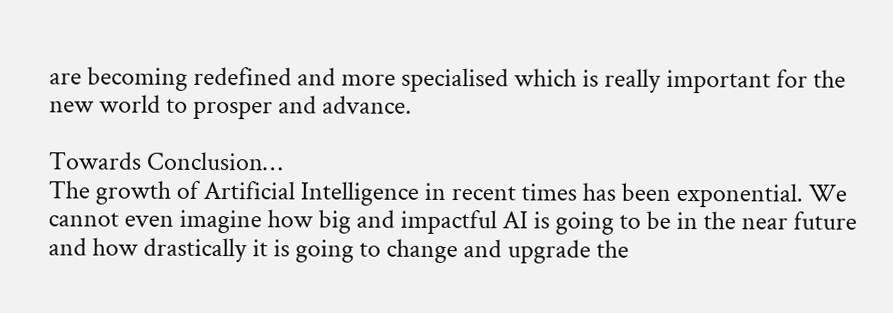are becoming redefined and more specialised which is really important for the new world to prosper and advance.

Towards Conclusion…
The growth of Artificial Intelligence in recent times has been exponential. We cannot even imagine how big and impactful AI is going to be in the near future and how drastically it is going to change and upgrade the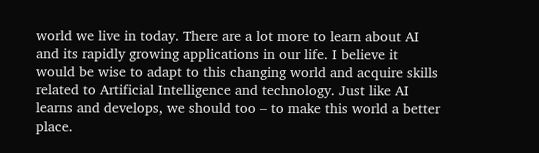world we live in today. There are a lot more to learn about AI and its rapidly growing applications in our life. I believe it would be wise to adapt to this changing world and acquire skills related to Artificial Intelligence and technology. Just like AI learns and develops, we should too – to make this world a better place.